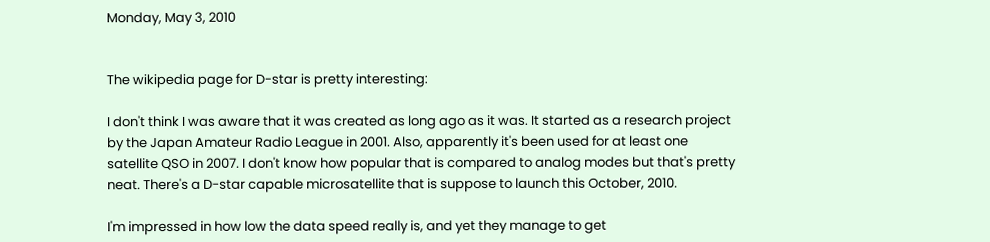Monday, May 3, 2010


The wikipedia page for D-star is pretty interesting:

I don't think I was aware that it was created as long ago as it was. It started as a research project by the Japan Amateur Radio League in 2001. Also, apparently it's been used for at least one satellite QSO in 2007. I don't know how popular that is compared to analog modes but that's pretty neat. There's a D-star capable microsatellite that is suppose to launch this October, 2010.

I'm impressed in how low the data speed really is, and yet they manage to get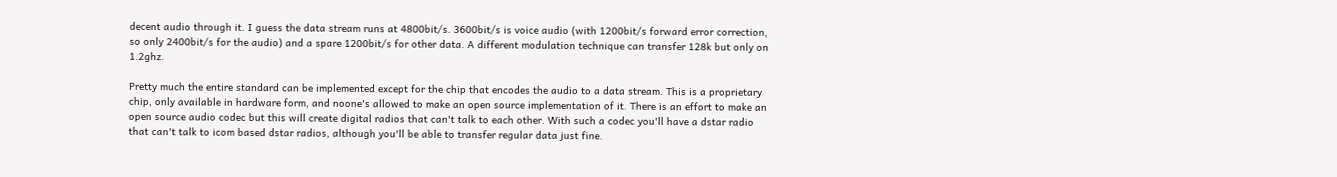decent audio through it. I guess the data stream runs at 4800bit/s. 3600bit/s is voice audio (with 1200bit/s forward error correction, so only 2400bit/s for the audio) and a spare 1200bit/s for other data. A different modulation technique can transfer 128k but only on 1.2ghz.

Pretty much the entire standard can be implemented except for the chip that encodes the audio to a data stream. This is a proprietary chip, only available in hardware form, and noone's allowed to make an open source implementation of it. There is an effort to make an open source audio codec but this will create digital radios that can't talk to each other. With such a codec you'll have a dstar radio that can't talk to icom based dstar radios, although you'll be able to transfer regular data just fine.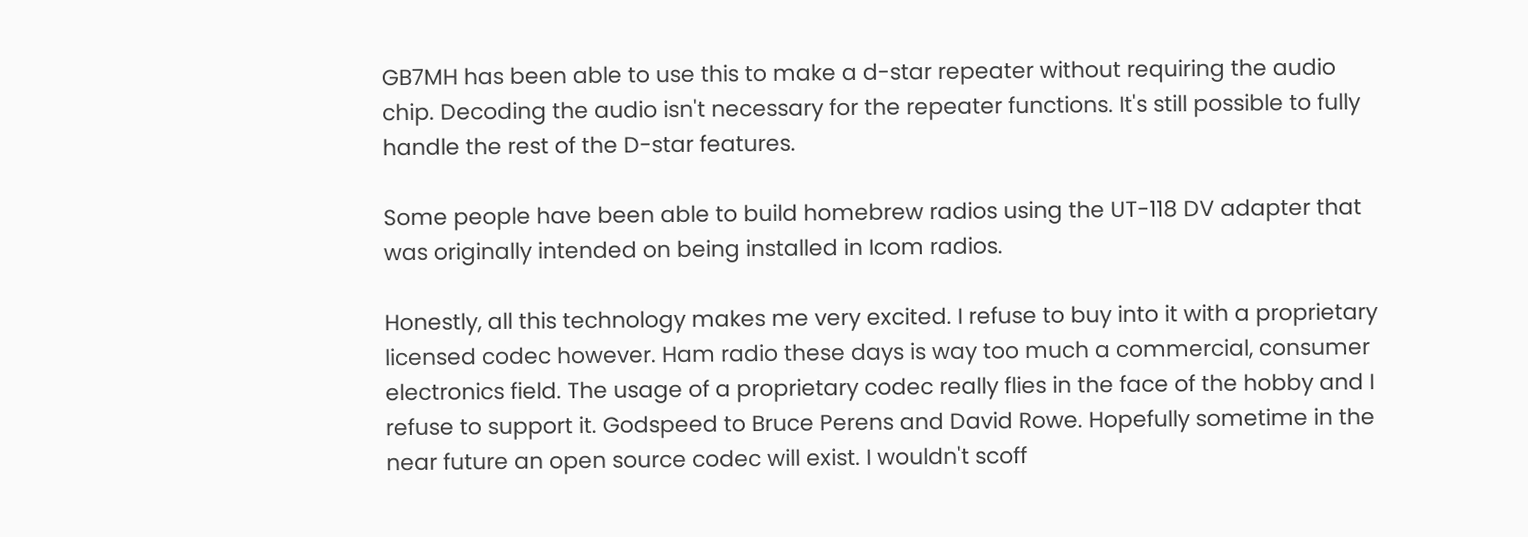GB7MH has been able to use this to make a d-star repeater without requiring the audio chip. Decoding the audio isn't necessary for the repeater functions. It's still possible to fully handle the rest of the D-star features.

Some people have been able to build homebrew radios using the UT-118 DV adapter that was originally intended on being installed in Icom radios.

Honestly, all this technology makes me very excited. I refuse to buy into it with a proprietary licensed codec however. Ham radio these days is way too much a commercial, consumer electronics field. The usage of a proprietary codec really flies in the face of the hobby and I refuse to support it. Godspeed to Bruce Perens and David Rowe. Hopefully sometime in the near future an open source codec will exist. I wouldn't scoff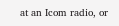at an Icom radio, or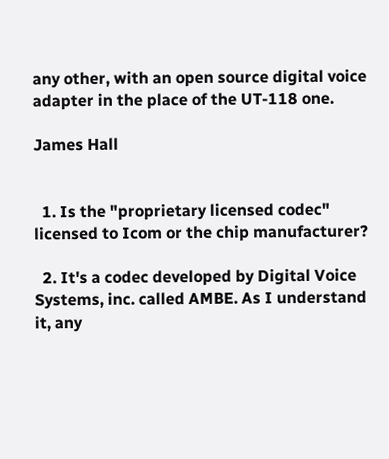any other, with an open source digital voice adapter in the place of the UT-118 one.

James Hall


  1. Is the "proprietary licensed codec" licensed to Icom or the chip manufacturer?

  2. It's a codec developed by Digital Voice Systems, inc. called AMBE. As I understand it, any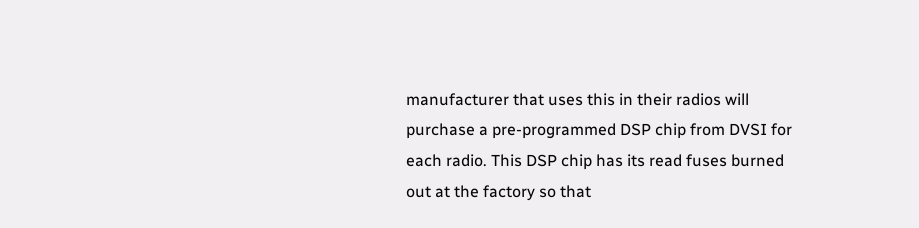manufacturer that uses this in their radios will purchase a pre-programmed DSP chip from DVSI for each radio. This DSP chip has its read fuses burned out at the factory so that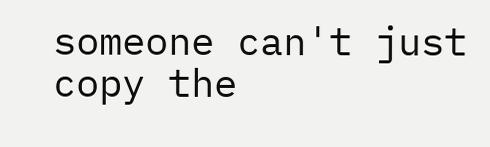someone can't just copy the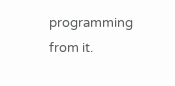programming from it.